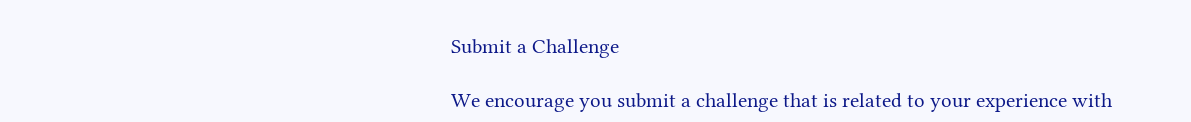Submit a Challenge

We encourage you submit a challenge that is related to your experience with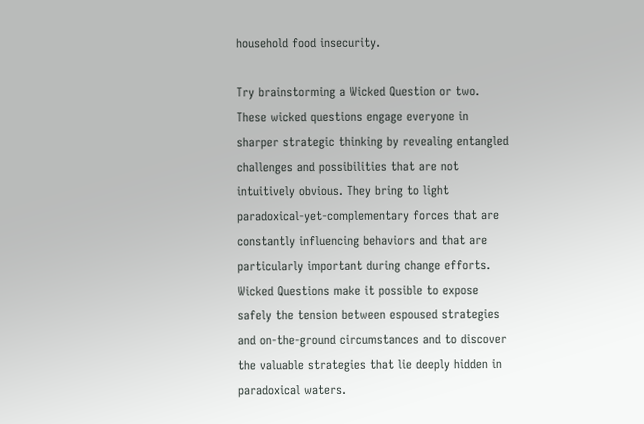household food insecurity.

Try brainstorming a Wicked Question or two. These wicked questions engage everyone in sharper strategic thinking by revealing entangled challenges and possibilities that are not intuitively obvious. They bring to light paradoxical-yet-complementary forces that are constantly influencing behaviors and that are particularly important during change efforts. Wicked Questions make it possible to expose safely the tension between espoused strategies and on-the-ground circumstances and to discover the valuable strategies that lie deeply hidden in paradoxical waters.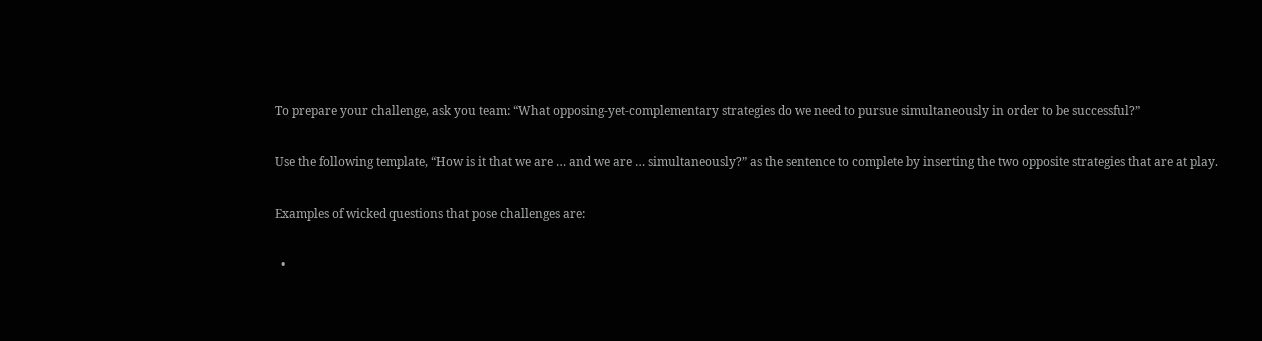To prepare your challenge, ask you team: “What opposing-yet-complementary strategies do we need to pursue simultaneously in order to be successful?”

Use the following template, “How is it that we are … and we are … simultaneously?” as the sentence to complete by inserting the two opposite strategies that are at play.

Examples of wicked questions that pose challenges are:

  •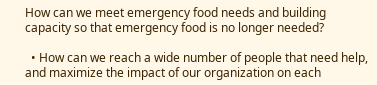How can we meet emergency food needs and building capacity so that emergency food is no longer needed?

  • How can we reach a wide number of people that need help, and maximize the impact of our organization on each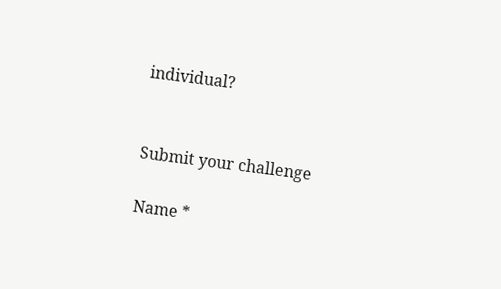individual?


Submit your challenge

Name *